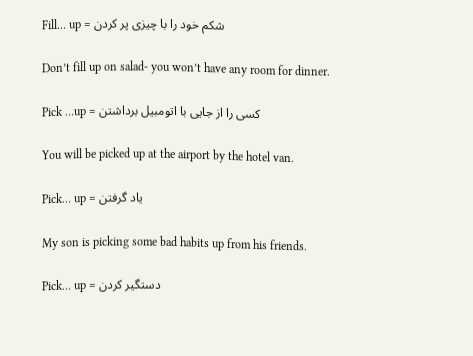Fill… up = شکم خود را با چیزی پر کردن

Don’t fill up on salad- you won’t have any room for dinner.

Pick …up = کسی را از جایی با اتومبیل برداشتن

You will be picked up at the airport by the hotel van.

Pick… up = یاد گرفتن

My son is picking some bad habits up from his friends.

Pick… up = دستگیر کردن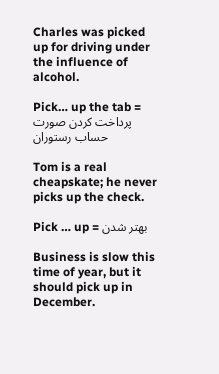Charles was picked up for driving under the influence of alcohol.

Pick… up the tab = پرداخت کردن صورت حساب رستوران

Tom is a real cheapskate; he never picks up the check.

Pick … up = بهتر شدن

Business is slow this time of year, but it should pick up in December.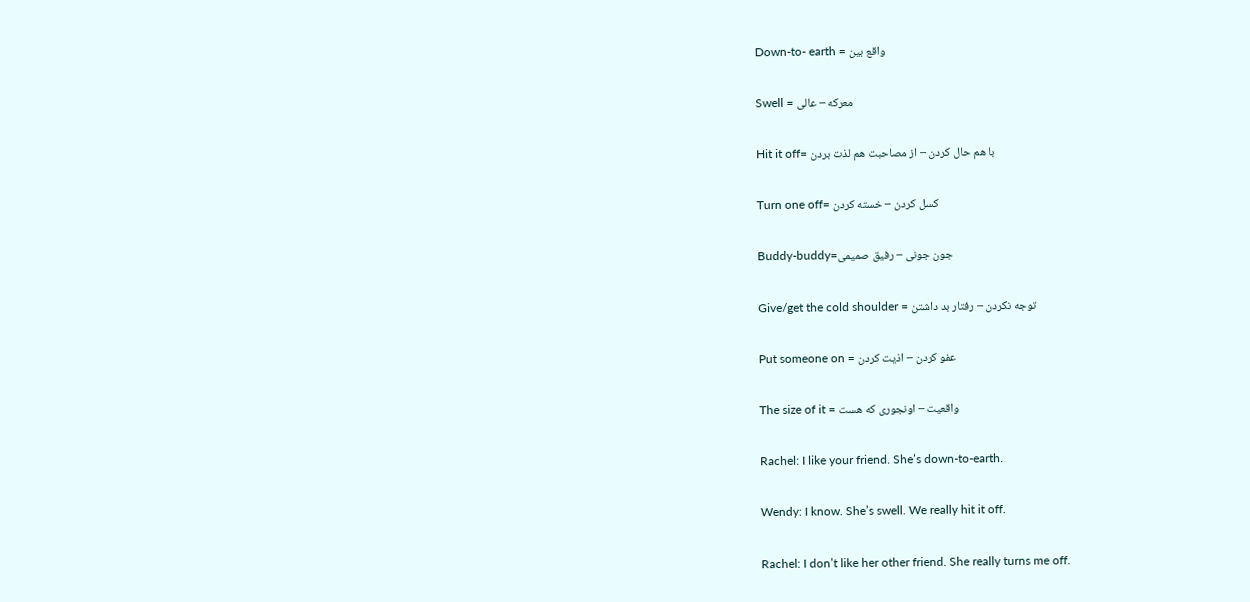Down-to- earth = واقع بین

Swell = معرکه – عالی

Hit it off= با هم حال کردن – از مصاحبت هم لذت بردن

Turn one off= کسل کردن – خسته کردن

Buddy-buddy=جون جونی – رفیق صمیمی

Give/get the cold shoulder = توجه نکردن – رفتار بد داشتن

Put someone on = عفو کردن – اذیت کردن

The size of it = واقعیت – اونجوری که هست

Rachel: I like your friend. She’s down-to-earth.

Wendy: I know. She’s swell. We really hit it off.

Rachel: I don’t like her other friend. She really turns me off.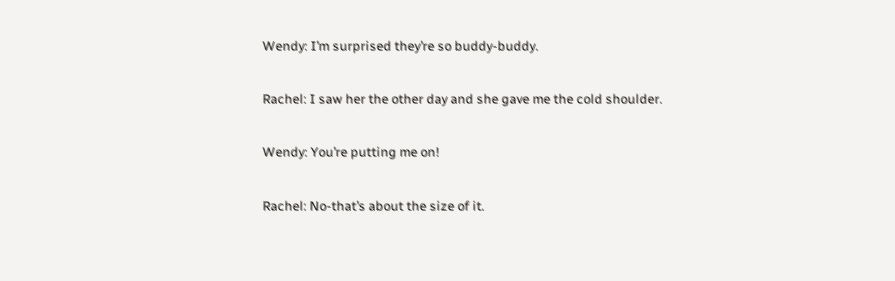Wendy: I’m surprised they’re so buddy-buddy.

Rachel: I saw her the other day and she gave me the cold shoulder.

Wendy: You’re putting me on!

Rachel: No-that’s about the size of it.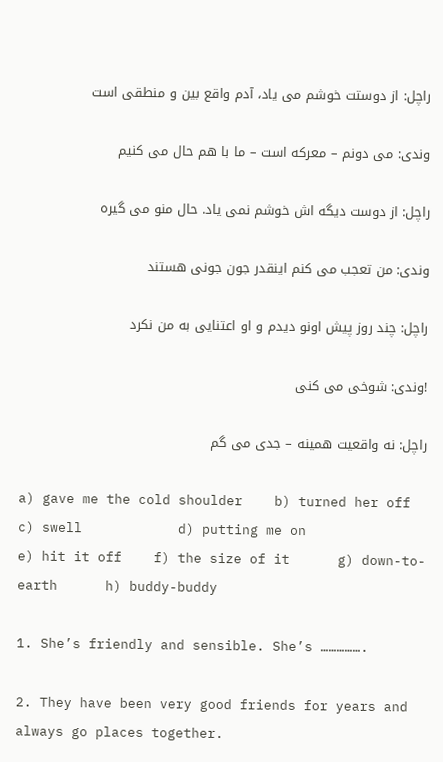راچل: از دوستت خوشم می یاد، آدم واقع بین و منطقی است

وندی: می دونم – معرکه است – ما با هم حال می کنیم

راچل: از دوست دیگه اش خوشم نمی یاد. حال منو می گیره

وندی: من تعجب می کنم اینقدر جون جونی هستند

راچل: چند روز پیش اونو دیدم و او اعتنایی به من نکرد

!وندی: شوخی می کنی

راچل: نه واقعیت همینه – جدی می گم

a) gave me the cold shoulder    b) turned her off     c) swell            d) putting me on
e) hit it off    f) the size of it      g) down-to-earth      h) buddy-buddy

1. She’s friendly and sensible. She’s …………….

2. They have been very good friends for years and always go places together.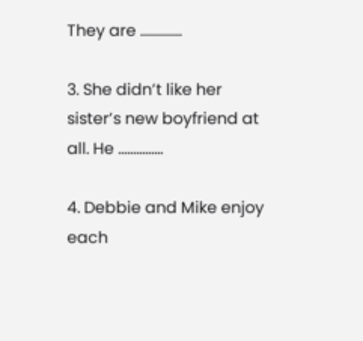They are …………..

3. She didn’t like her sister’s new boyfriend at all. He ……………

4. Debbie and Mike enjoy each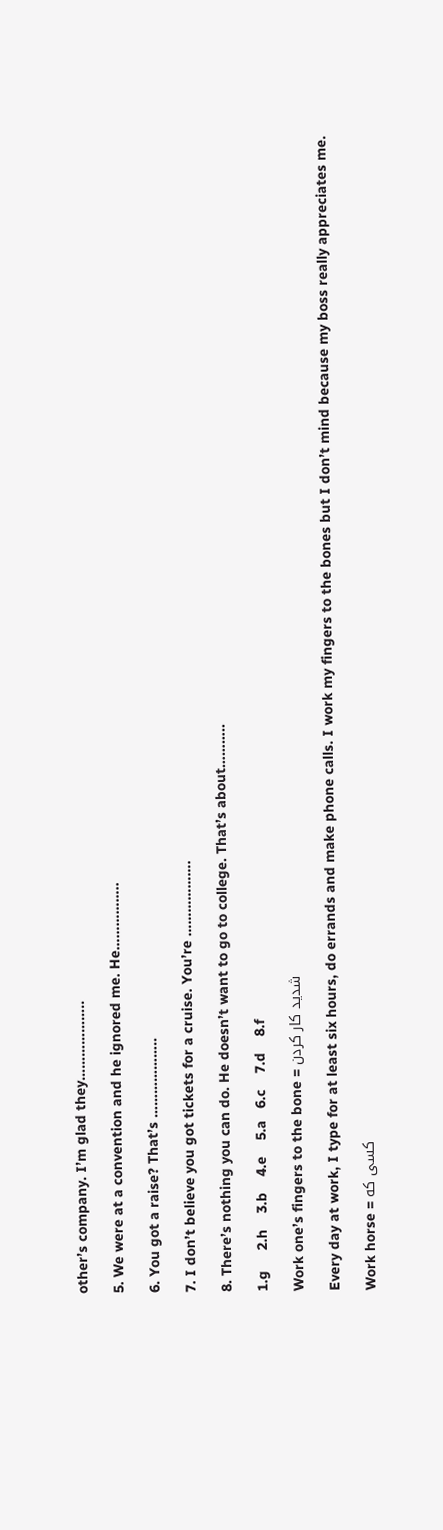other’s company. I’m glad they………………..

5. We were at a convention and he ignored me. He……………..

6. You got a raise? That’s ………………..

7. I don’t believe you got tickets for a cruise. You’re ……………….

8. There’s nothing you can do. He doesn’t want to go to college. That’s about………..

1.g     2.h    3.b    4.e    5.a   6.c    7.d    8.f

Work one’s fingers to the bone = شدید کار کردن

Every day at work, I type for at least six hours, do errands and make phone calls. I work my fingers to the bones but I don’t mind because my boss really appreciates me.

Work horse = کسی که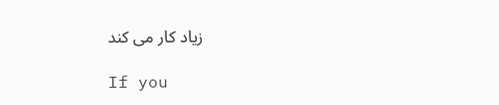زیاد کار می کند

If you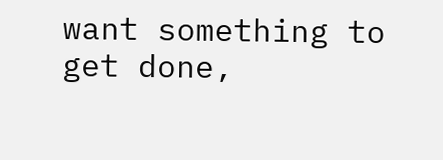want something to get done,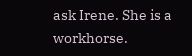ask Irene. She is a workhorse.